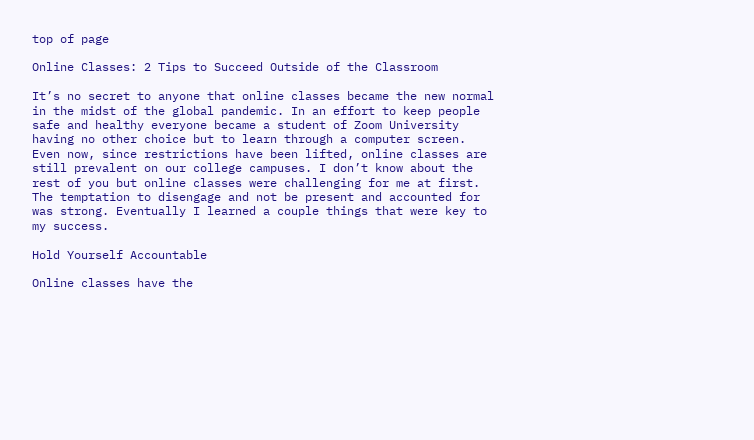top of page

Online Classes: 2 Tips to Succeed Outside of the Classroom

It’s no secret to anyone that online classes became the new normal in the midst of the global pandemic. In an effort to keep people safe and healthy everyone became a student of Zoom University having no other choice but to learn through a computer screen. Even now, since restrictions have been lifted, online classes are still prevalent on our college campuses. I don’t know about the rest of you but online classes were challenging for me at first. The temptation to disengage and not be present and accounted for was strong. Eventually I learned a couple things that were key to my success.

Hold Yourself Accountable

Online classes have the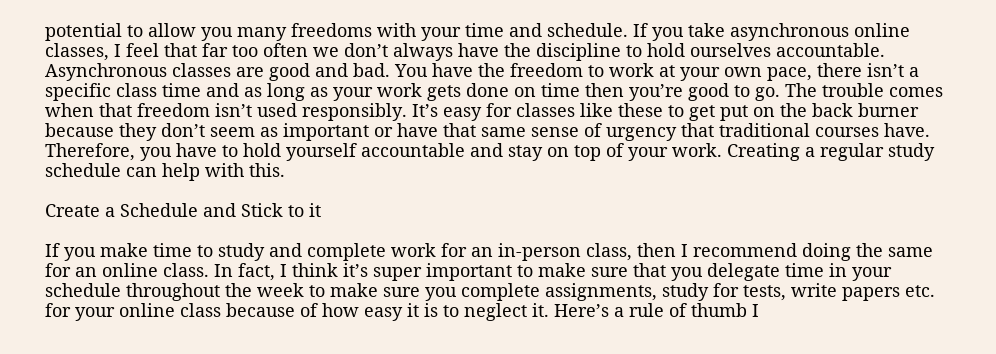potential to allow you many freedoms with your time and schedule. If you take asynchronous online classes, I feel that far too often we don’t always have the discipline to hold ourselves accountable. Asynchronous classes are good and bad. You have the freedom to work at your own pace, there isn’t a specific class time and as long as your work gets done on time then you’re good to go. The trouble comes when that freedom isn’t used responsibly. It’s easy for classes like these to get put on the back burner because they don’t seem as important or have that same sense of urgency that traditional courses have. Therefore, you have to hold yourself accountable and stay on top of your work. Creating a regular study schedule can help with this.

Create a Schedule and Stick to it

If you make time to study and complete work for an in-person class, then I recommend doing the same for an online class. In fact, I think it’s super important to make sure that you delegate time in your schedule throughout the week to make sure you complete assignments, study for tests, write papers etc. for your online class because of how easy it is to neglect it. Here’s a rule of thumb I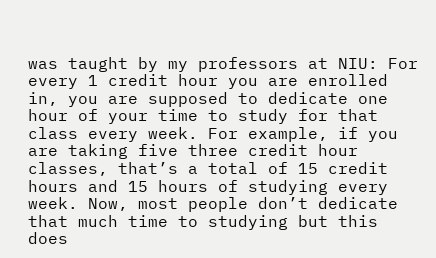was taught by my professors at NIU: For every 1 credit hour you are enrolled in, you are supposed to dedicate one hour of your time to study for that class every week. For example, if you are taking five three credit hour classes, that’s a total of 15 credit hours and 15 hours of studying every week. Now, most people don’t dedicate that much time to studying but this does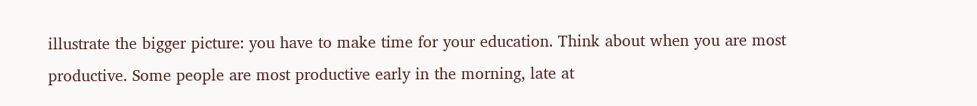illustrate the bigger picture: you have to make time for your education. Think about when you are most productive. Some people are most productive early in the morning, late at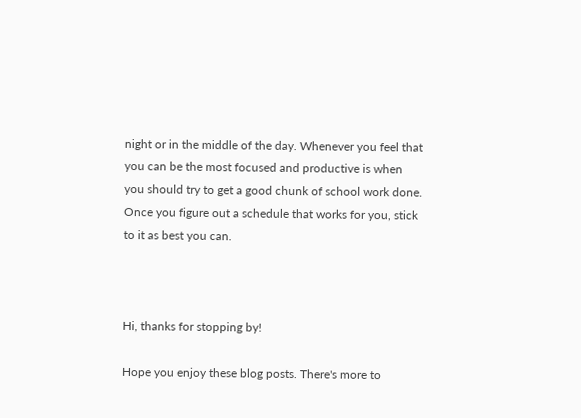night or in the middle of the day. Whenever you feel that you can be the most focused and productive is when you should try to get a good chunk of school work done. Once you figure out a schedule that works for you, stick to it as best you can.



Hi, thanks for stopping by!

Hope you enjoy these blog posts. There's more to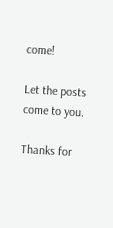come!

Let the posts
come to you.

Thanks for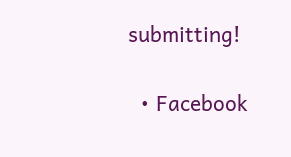submitting!

  • Facebook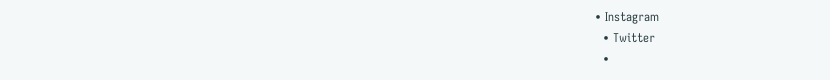• Instagram
  • Twitter
  •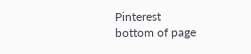Pinterest
bottom of page